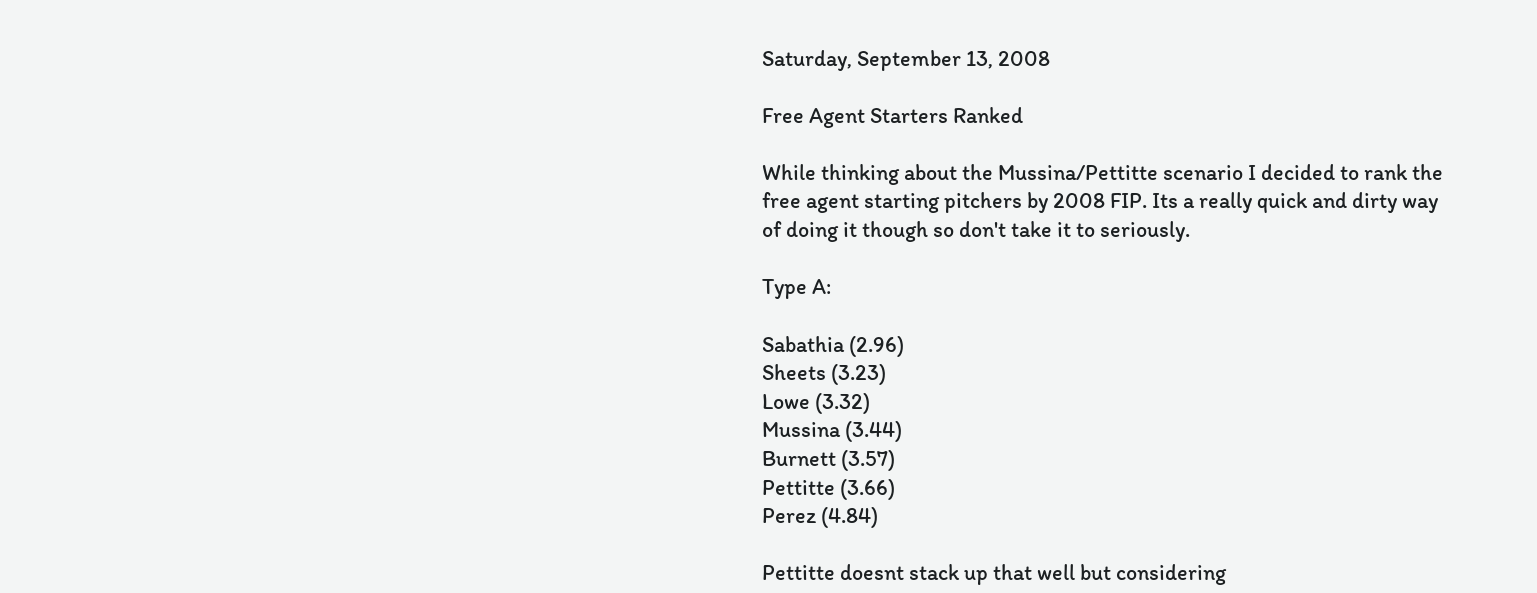Saturday, September 13, 2008

Free Agent Starters Ranked

While thinking about the Mussina/Pettitte scenario I decided to rank the free agent starting pitchers by 2008 FIP. Its a really quick and dirty way of doing it though so don't take it to seriously.

Type A:

Sabathia (2.96)
Sheets (3.23)
Lowe (3.32)
Mussina (3.44)
Burnett (3.57)
Pettitte (3.66)
Perez (4.84)

Pettitte doesnt stack up that well but considering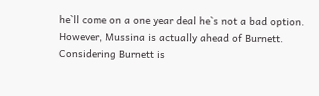he`ll come on a one year deal he`s not a bad option. However, Mussina is actually ahead of Burnett. Considering Burnett is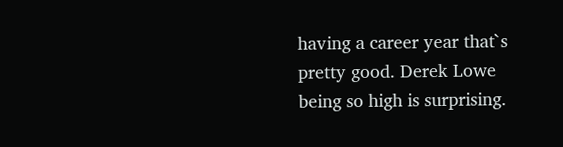having a career year that`s pretty good. Derek Lowe being so high is surprising.